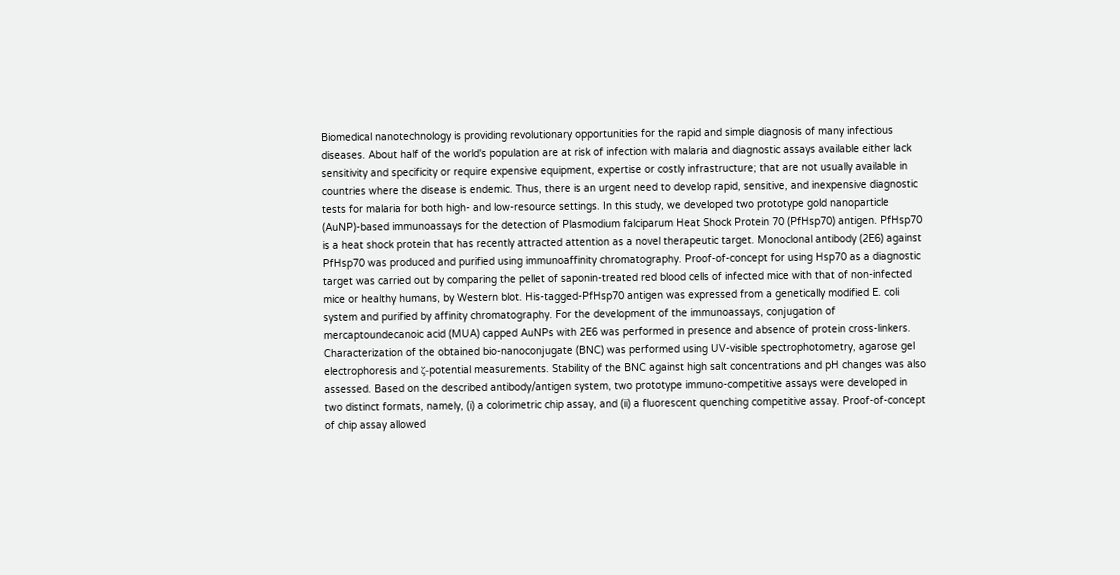Biomedical nanotechnology is providing revolutionary opportunities for the rapid and simple diagnosis of many infectious diseases. About half of the world's population are at risk of infection with malaria and diagnostic assays available either lack sensitivity and specificity or require expensive equipment, expertise or costly infrastructure; that are not usually available in countries where the disease is endemic. Thus, there is an urgent need to develop rapid, sensitive, and inexpensive diagnostic tests for malaria for both high- and low-resource settings. In this study, we developed two prototype gold nanoparticle (AuNP)-based immunoassays for the detection of Plasmodium falciparum Heat Shock Protein 70 (PfHsp70) antigen. PfHsp70 is a heat shock protein that has recently attracted attention as a novel therapeutic target. Monoclonal antibody (2E6) against PfHsp70 was produced and purified using immunoaffinity chromatography. Proof-of-concept for using Hsp70 as a diagnostic target was carried out by comparing the pellet of saponin-treated red blood cells of infected mice with that of non-infected mice or healthy humans, by Western blot. His-tagged-PfHsp70 antigen was expressed from a genetically modified E. coli system and purified by affinity chromatography. For the development of the immunoassays, conjugation of mercaptoundecanoic acid (MUA) capped AuNPs with 2E6 was performed in presence and absence of protein cross-linkers. Characterization of the obtained bio-nanoconjugate (BNC) was performed using UV-visible spectrophotometry, agarose gel electrophoresis and ζ-potential measurements. Stability of the BNC against high salt concentrations and pH changes was also assessed. Based on the described antibody/antigen system, two prototype immuno-competitive assays were developed in two distinct formats, namely, (i) a colorimetric chip assay, and (ii) a fluorescent quenching competitive assay. Proof-of-concept of chip assay allowed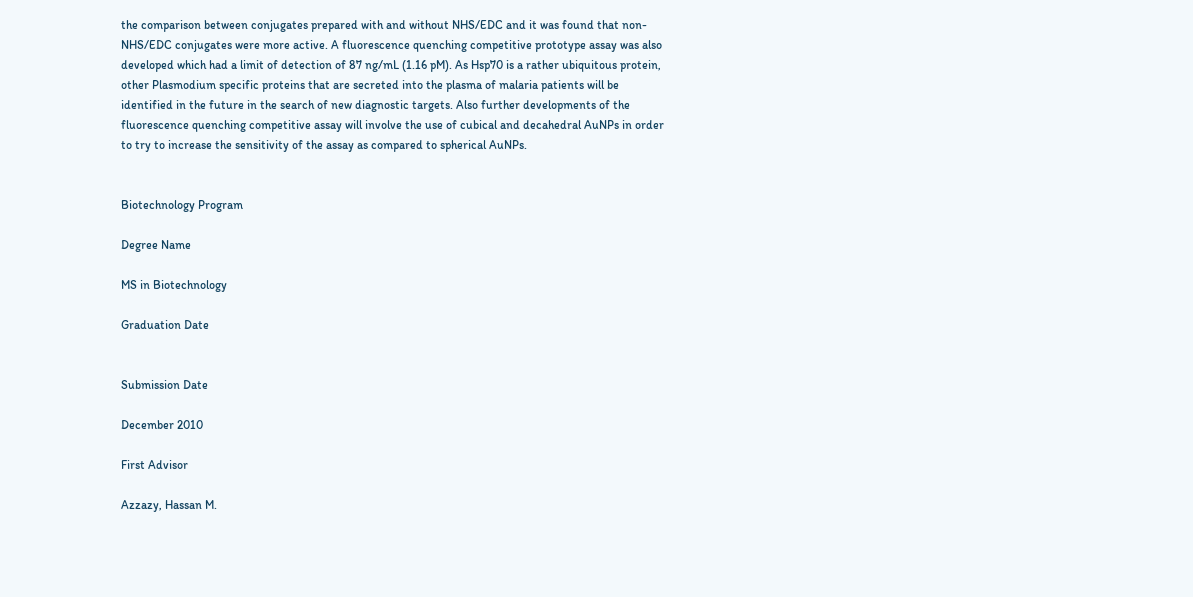the comparison between conjugates prepared with and without NHS/EDC and it was found that non-NHS/EDC conjugates were more active. A fluorescence quenching competitive prototype assay was also developed which had a limit of detection of 87 ng/mL (1.16 pM). As Hsp70 is a rather ubiquitous protein, other Plasmodium specific proteins that are secreted into the plasma of malaria patients will be identified in the future in the search of new diagnostic targets. Also further developments of the fluorescence quenching competitive assay will involve the use of cubical and decahedral AuNPs in order to try to increase the sensitivity of the assay as compared to spherical AuNPs.


Biotechnology Program

Degree Name

MS in Biotechnology

Graduation Date


Submission Date

December 2010

First Advisor

Azzazy, Hassan M.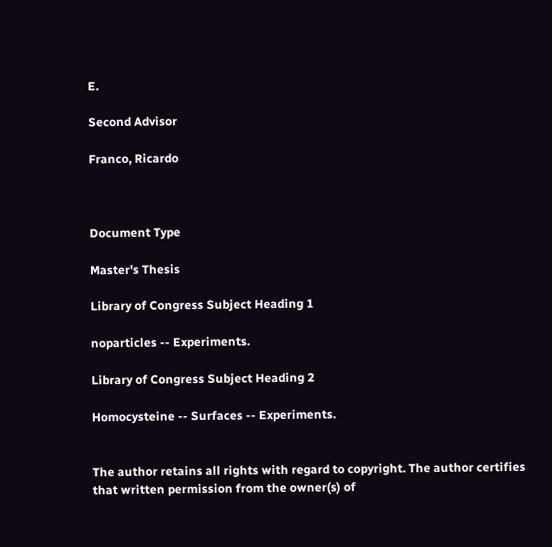E.

Second Advisor

Franco, Ricardo



Document Type

Master's Thesis

Library of Congress Subject Heading 1

noparticles -- Experiments.

Library of Congress Subject Heading 2

Homocysteine -- Surfaces -- Experiments.


The author retains all rights with regard to copyright. The author certifies that written permission from the owner(s) of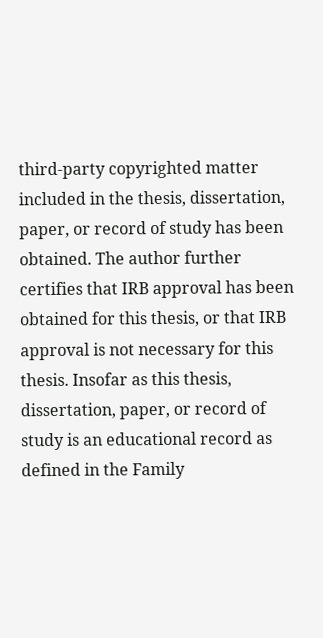third-party copyrighted matter included in the thesis, dissertation, paper, or record of study has been obtained. The author further certifies that IRB approval has been obtained for this thesis, or that IRB approval is not necessary for this thesis. Insofar as this thesis, dissertation, paper, or record of study is an educational record as defined in the Family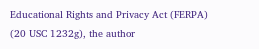Educational Rights and Privacy Act (FERPA) (20 USC 1232g), the author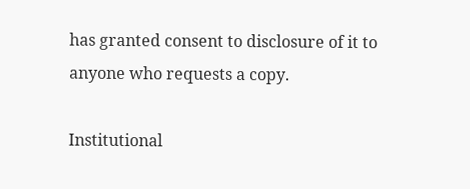has granted consent to disclosure of it to anyone who requests a copy.

Institutional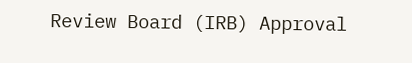Review Board (IRB) Approval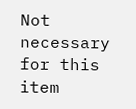Not necessary for this item